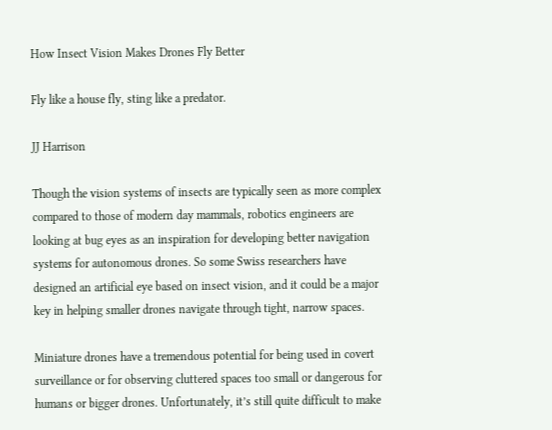How Insect Vision Makes Drones Fly Better

Fly like a house fly, sting like a predator.

JJ Harrison

Though the vision systems of insects are typically seen as more complex compared to those of modern day mammals, robotics engineers are looking at bug eyes as an inspiration for developing better navigation systems for autonomous drones. So some Swiss researchers have designed an artificial eye based on insect vision, and it could be a major key in helping smaller drones navigate through tight, narrow spaces.

Miniature drones have a tremendous potential for being used in covert surveillance or for observing cluttered spaces too small or dangerous for humans or bigger drones. Unfortunately, it’s still quite difficult to make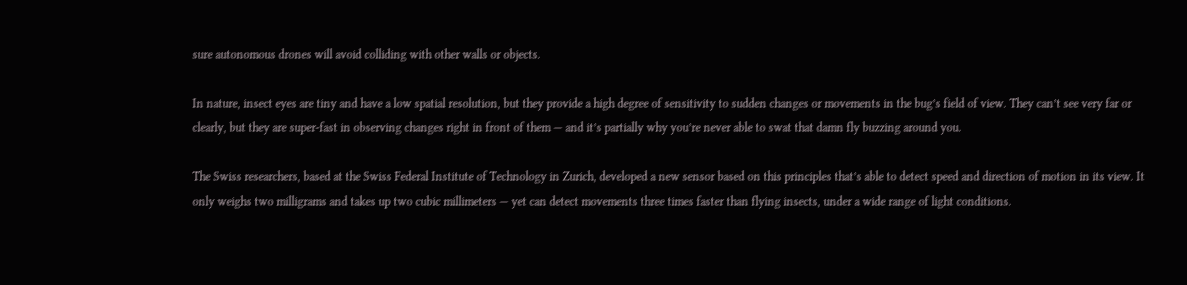sure autonomous drones will avoid colliding with other walls or objects.

In nature, insect eyes are tiny and have a low spatial resolution, but they provide a high degree of sensitivity to sudden changes or movements in the bug’s field of view. They can’t see very far or clearly, but they are super-fast in observing changes right in front of them — and it’s partially why you’re never able to swat that damn fly buzzing around you.

The Swiss researchers, based at the Swiss Federal Institute of Technology in Zurich, developed a new sensor based on this principles that’s able to detect speed and direction of motion in its view. It only weighs two milligrams and takes up two cubic millimeters — yet can detect movements three times faster than flying insects, under a wide range of light conditions.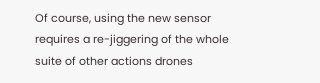Of course, using the new sensor requires a re-jiggering of the whole suite of other actions drones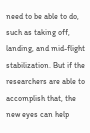need to be able to do, such as taking off, landing, and mid-flight stabilization. But if the researchers are able to accomplish that, the new eyes can help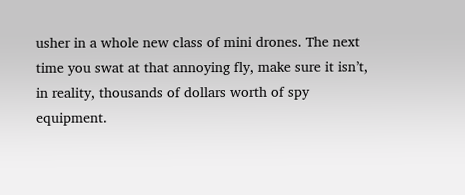usher in a whole new class of mini drones. The next time you swat at that annoying fly, make sure it isn’t, in reality, thousands of dollars worth of spy equipment.